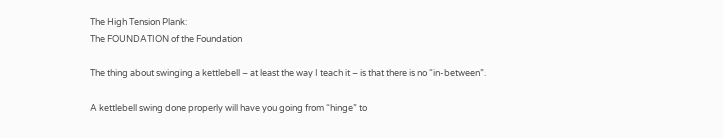The High Tension Plank:
The FOUNDATION of the Foundation

The thing about swinging a kettlebell – at least the way I teach it – is that there is no “in-between”.

A kettlebell swing done properly will have you going from “hinge” to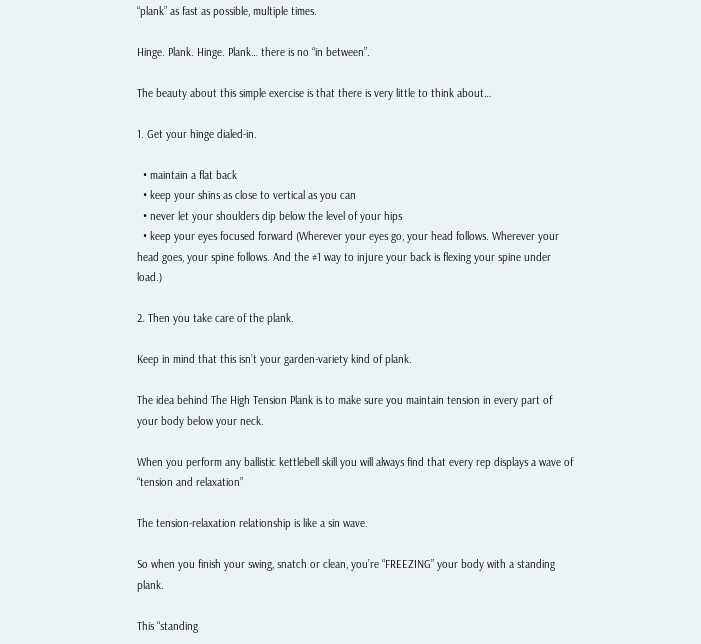“plank” as fast as possible, multiple times.

Hinge. Plank. Hinge. Plank… there is no “in between”.

The beauty about this simple exercise is that there is very little to think about…

1. Get your hinge dialed-in.

  • maintain a flat back
  • keep your shins as close to vertical as you can
  • never let your shoulders dip below the level of your hips
  • keep your eyes focused forward (Wherever your eyes go, your head follows. Wherever your head goes, your spine follows. And the #1 way to injure your back is flexing your spine under load.)

2. Then you take care of the plank.

Keep in mind that this isn’t your garden-variety kind of plank.

The idea behind The High Tension Plank is to make sure you maintain tension in every part of your body below your neck.

When you perform any ballistic kettlebell skill you will always find that every rep displays a wave of “tension and relaxation”

The tension-relaxation relationship is like a sin wave.

So when you finish your swing, snatch or clean, you’re “FREEZING” your body with a standing plank.

This “standing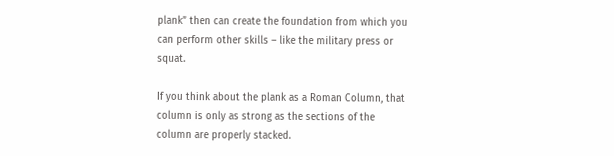plank” then can create the foundation from which you can perform other skills – like the military press or squat.

If you think about the plank as a Roman Column, that column is only as strong as the sections of the column are properly stacked.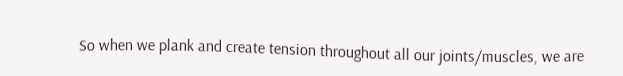So when we plank and create tension throughout all our joints/muscles, we are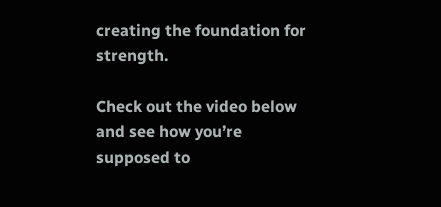creating the foundation for strength.

Check out the video below and see how you’re supposed to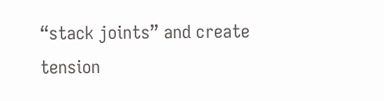“stack joints” and create tension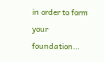in order to form your foundation…